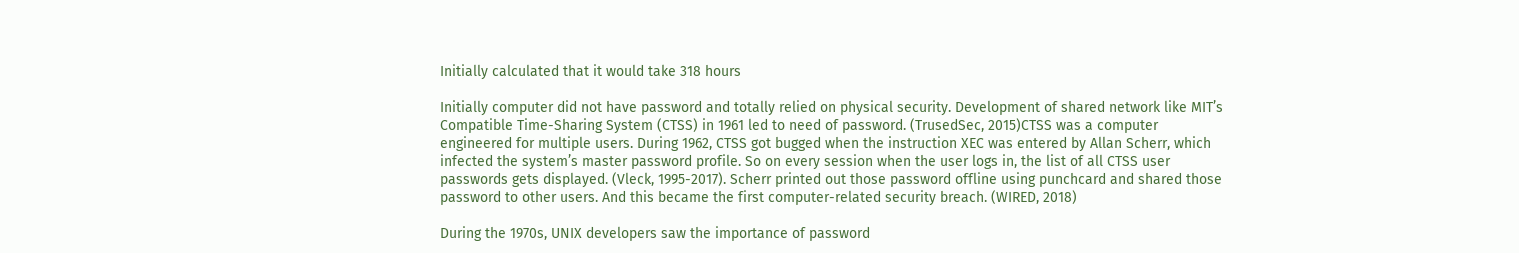Initially calculated that it would take 318 hours

Initially computer did not have password and totally relied on physical security. Development of shared network like MIT’s Compatible Time-Sharing System (CTSS) in 1961 led to need of password. (TrusedSec, 2015)CTSS was a computer engineered for multiple users. During 1962, CTSS got bugged when the instruction XEC was entered by Allan Scherr, which infected the system’s master password profile. So on every session when the user logs in, the list of all CTSS user passwords gets displayed. (Vleck, 1995-2017). Scherr printed out those password offline using punchcard and shared those password to other users. And this became the first computer-related security breach. (WIRED, 2018)

During the 1970s, UNIX developers saw the importance of password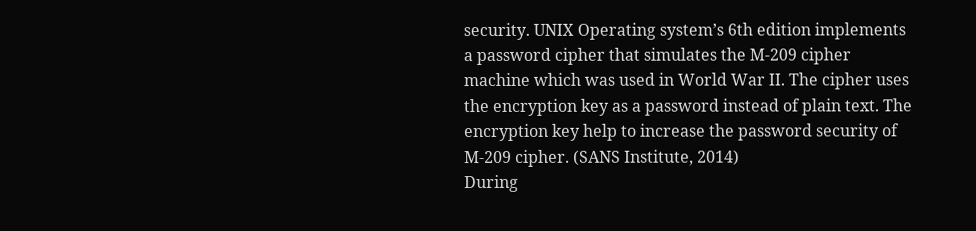security. UNIX Operating system’s 6th edition implements a password cipher that simulates the M-209 cipher machine which was used in World War II. The cipher uses the encryption key as a password instead of plain text. The encryption key help to increase the password security of M-209 cipher. (SANS Institute, 2014)
During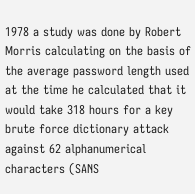1978 a study was done by Robert Morris calculating on the basis of the average password length used at the time he calculated that it would take 318 hours for a key brute force dictionary attack against 62 alphanumerical characters (SANS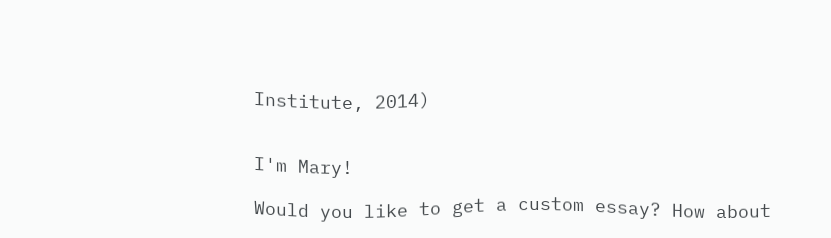Institute, 2014)


I'm Mary!

Would you like to get a custom essay? How about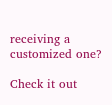receiving a customized one?

Check it out